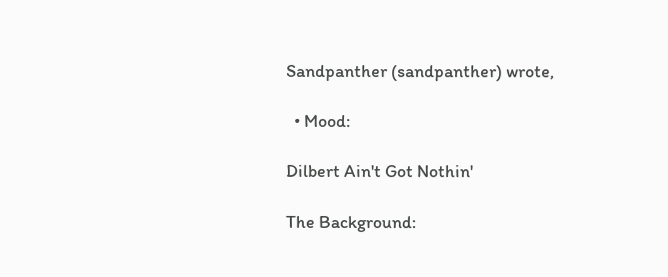Sandpanther (sandpanther) wrote,

  • Mood:

Dilbert Ain't Got Nothin'

The Background: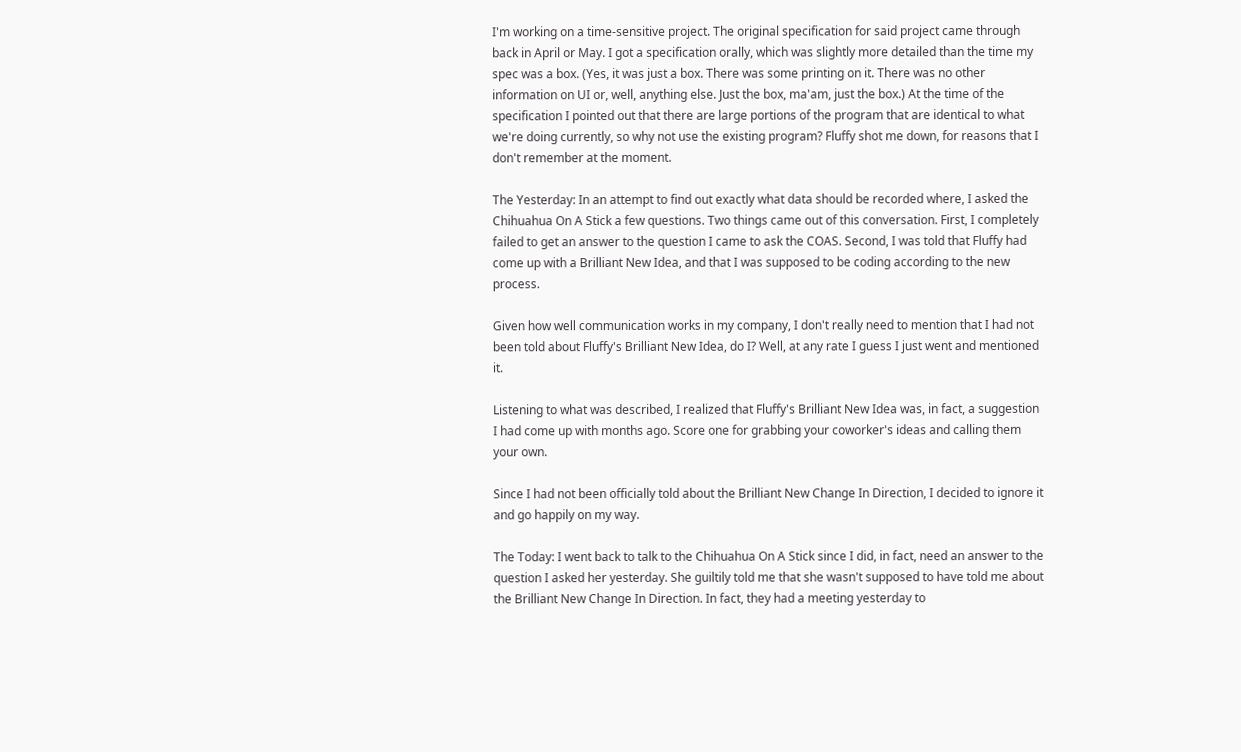I'm working on a time-sensitive project. The original specification for said project came through back in April or May. I got a specification orally, which was slightly more detailed than the time my spec was a box. (Yes, it was just a box. There was some printing on it. There was no other information on UI or, well, anything else. Just the box, ma'am, just the box.) At the time of the specification I pointed out that there are large portions of the program that are identical to what we're doing currently, so why not use the existing program? Fluffy shot me down, for reasons that I don't remember at the moment.

The Yesterday: In an attempt to find out exactly what data should be recorded where, I asked the Chihuahua On A Stick a few questions. Two things came out of this conversation. First, I completely failed to get an answer to the question I came to ask the COAS. Second, I was told that Fluffy had come up with a Brilliant New Idea, and that I was supposed to be coding according to the new process.

Given how well communication works in my company, I don't really need to mention that I had not been told about Fluffy's Brilliant New Idea, do I? Well, at any rate I guess I just went and mentioned it.

Listening to what was described, I realized that Fluffy's Brilliant New Idea was, in fact, a suggestion I had come up with months ago. Score one for grabbing your coworker's ideas and calling them your own.

Since I had not been officially told about the Brilliant New Change In Direction, I decided to ignore it and go happily on my way.

The Today: I went back to talk to the Chihuahua On A Stick since I did, in fact, need an answer to the question I asked her yesterday. She guiltily told me that she wasn't supposed to have told me about the Brilliant New Change In Direction. In fact, they had a meeting yesterday to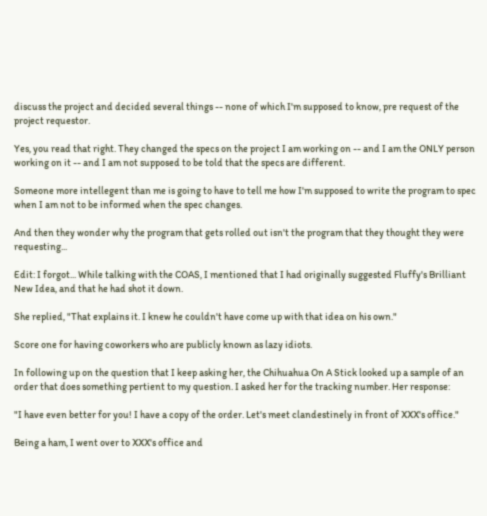discuss the project and decided several things -- none of which I'm supposed to know, pre request of the project requestor.

Yes, you read that right. They changed the specs on the project I am working on -- and I am the ONLY person working on it -- and I am not supposed to be told that the specs are different.

Someone more intellegent than me is going to have to tell me how I'm supposed to write the program to spec when I am not to be informed when the spec changes.

And then they wonder why the program that gets rolled out isn't the program that they thought they were requesting...

Edit: I forgot... While talking with the COAS, I mentioned that I had originally suggested Fluffy's Brilliant New Idea, and that he had shot it down.

She replied, "That explains it. I knew he couldn't have come up with that idea on his own."

Score one for having coworkers who are publicly known as lazy idiots.

In following up on the question that I keep asking her, the Chihuahua On A Stick looked up a sample of an order that does something pertient to my question. I asked her for the tracking number. Her response:

"I have even better for you! I have a copy of the order. Let's meet clandestinely in front of XXX's office."

Being a ham, I went over to XXX's office and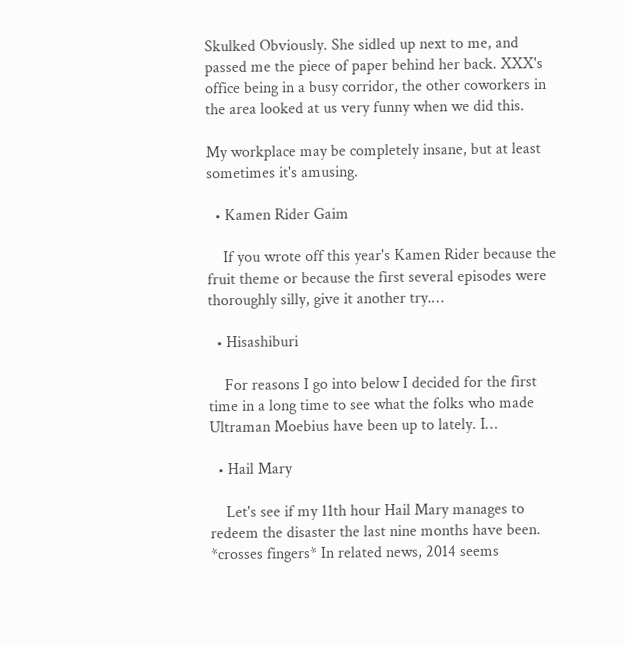Skulked Obviously. She sidled up next to me, and passed me the piece of paper behind her back. XXX's office being in a busy corridor, the other coworkers in the area looked at us very funny when we did this.

My workplace may be completely insane, but at least sometimes it's amusing.

  • Kamen Rider Gaim

    If you wrote off this year's Kamen Rider because the fruit theme or because the first several episodes were thoroughly silly, give it another try.…

  • Hisashiburi

    For reasons I go into below I decided for the first time in a long time to see what the folks who made Ultraman Moebius have been up to lately. I…

  • Hail Mary

    Let's see if my 11th hour Hail Mary manages to redeem the disaster the last nine months have been. *crosses fingers* In related news, 2014 seems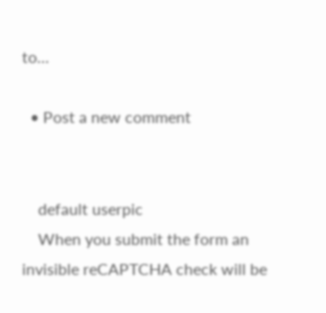to…

  • Post a new comment


    default userpic
    When you submit the form an invisible reCAPTCHA check will be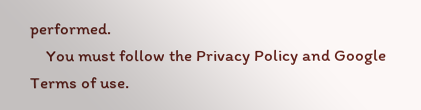performed.
    You must follow the Privacy Policy and Google Terms of use.